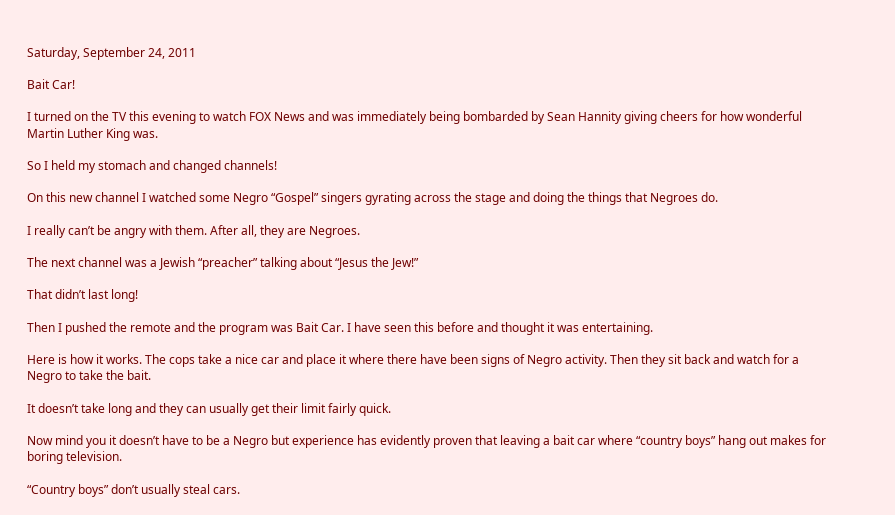Saturday, September 24, 2011

Bait Car!

I turned on the TV this evening to watch FOX News and was immediately being bombarded by Sean Hannity giving cheers for how wonderful Martin Luther King was.

So I held my stomach and changed channels!

On this new channel I watched some Negro “Gospel” singers gyrating across the stage and doing the things that Negroes do.

I really can’t be angry with them. After all, they are Negroes.

The next channel was a Jewish “preacher” talking about “Jesus the Jew!”

That didn’t last long!

Then I pushed the remote and the program was Bait Car. I have seen this before and thought it was entertaining.

Here is how it works. The cops take a nice car and place it where there have been signs of Negro activity. Then they sit back and watch for a Negro to take the bait.

It doesn’t take long and they can usually get their limit fairly quick.

Now mind you it doesn’t have to be a Negro but experience has evidently proven that leaving a bait car where “country boys” hang out makes for boring television.

“Country boys” don’t usually steal cars.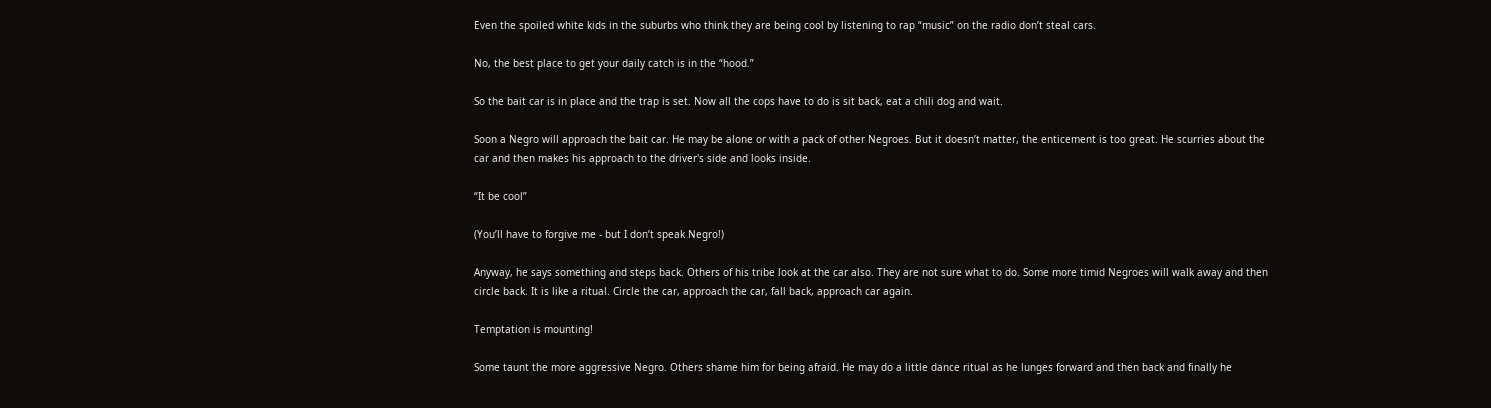Even the spoiled white kids in the suburbs who think they are being cool by listening to rap “music” on the radio don’t steal cars.

No, the best place to get your daily catch is in the “hood.”

So the bait car is in place and the trap is set. Now all the cops have to do is sit back, eat a chili dog and wait.

Soon a Negro will approach the bait car. He may be alone or with a pack of other Negroes. But it doesn’t matter, the enticement is too great. He scurries about the car and then makes his approach to the driver's side and looks inside.

“It be cool”

(You’ll have to forgive me - but I don’t speak Negro!)

Anyway, he says something and steps back. Others of his tribe look at the car also. They are not sure what to do. Some more timid Negroes will walk away and then circle back. It is like a ritual. Circle the car, approach the car, fall back, approach car again.

Temptation is mounting!

Some taunt the more aggressive Negro. Others shame him for being afraid. He may do a little dance ritual as he lunges forward and then back and finally he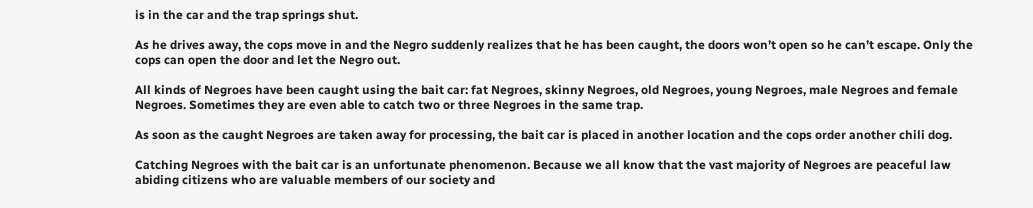is in the car and the trap springs shut.

As he drives away, the cops move in and the Negro suddenly realizes that he has been caught, the doors won’t open so he can’t escape. Only the cops can open the door and let the Negro out.

All kinds of Negroes have been caught using the bait car: fat Negroes, skinny Negroes, old Negroes, young Negroes, male Negroes and female Negroes. Sometimes they are even able to catch two or three Negroes in the same trap.

As soon as the caught Negroes are taken away for processing, the bait car is placed in another location and the cops order another chili dog.

Catching Negroes with the bait car is an unfortunate phenomenon. Because we all know that the vast majority of Negroes are peaceful law abiding citizens who are valuable members of our society and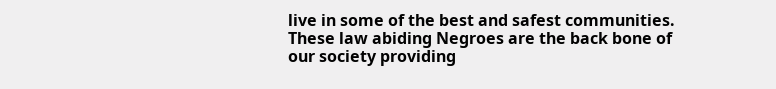live in some of the best and safest communities. These law abiding Negroes are the back bone of our society providing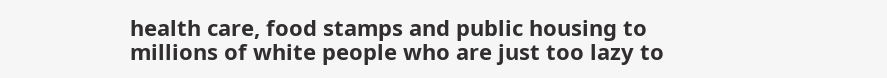health care, food stamps and public housing to millions of white people who are just too lazy to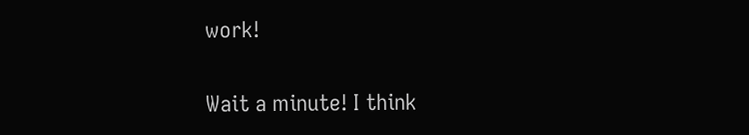work!

Wait a minute! I think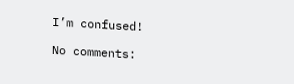I’m confused!

No comments: